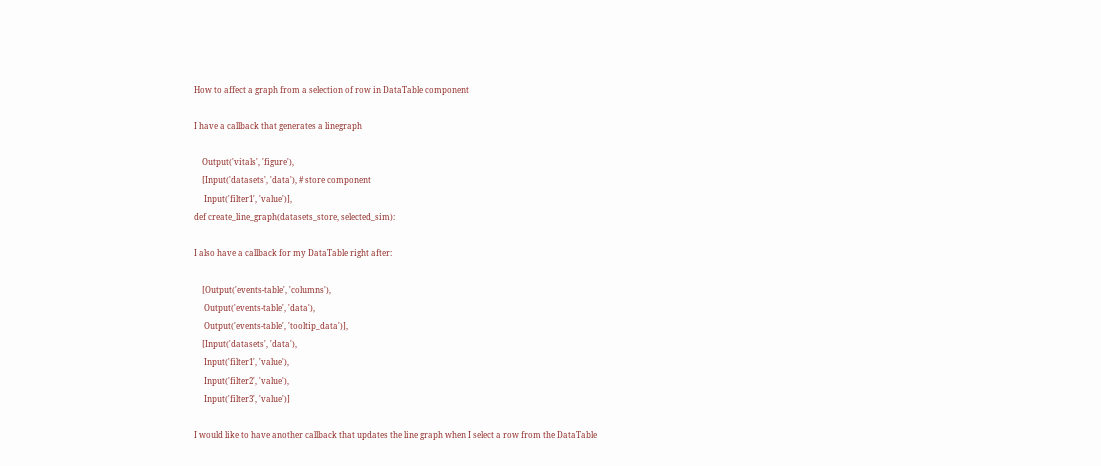How to affect a graph from a selection of row in DataTable component

I have a callback that generates a linegraph

    Output('vitals', 'figure'),
    [Input('datasets', 'data'), # store component
     Input('filter1', 'value')],
def create_line_graph(datasets_store, selected_sim):

I also have a callback for my DataTable right after:

    [Output('events-table', 'columns'),
     Output('events-table', 'data'),
     Output('events-table', 'tooltip_data')],
    [Input('datasets', 'data'),
     Input('filter1', 'value'),
     Input('filter2', 'value'),
     Input('filter3', 'value')]

I would like to have another callback that updates the line graph when I select a row from the DataTable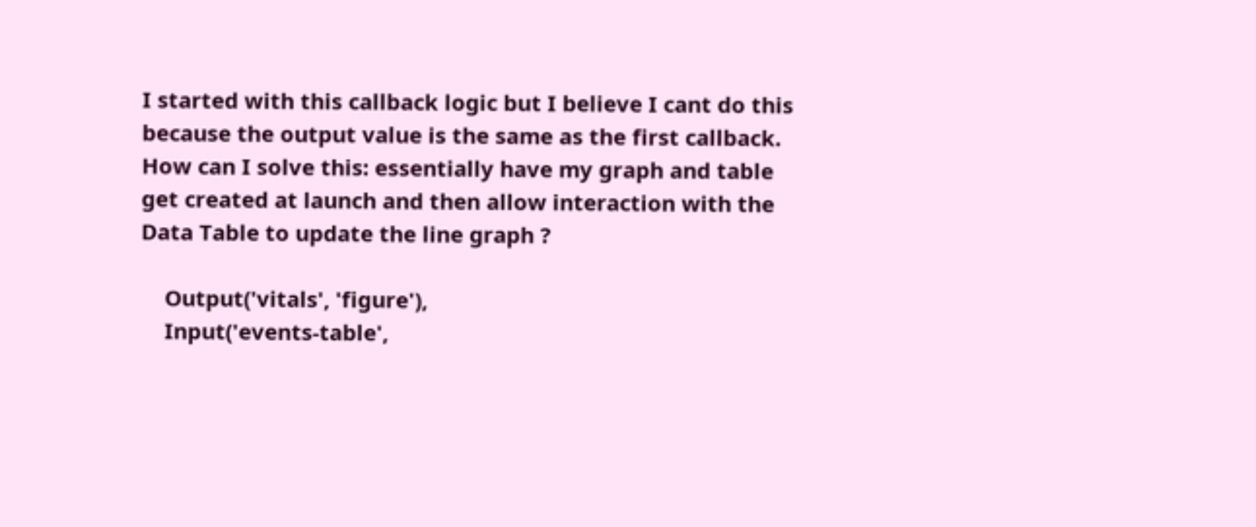I started with this callback logic but I believe I cant do this because the output value is the same as the first callback.
How can I solve this: essentially have my graph and table get created at launch and then allow interaction with the Data Table to update the line graph ?

    Output('vitals', 'figure'),
    Input('events-table',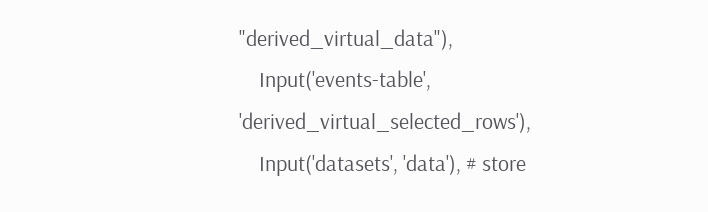"derived_virtual_data"),
    Input('events-table', 'derived_virtual_selected_rows'),
    Input('datasets', 'data'), # store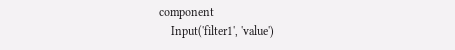component
    Input('filter1', 'value')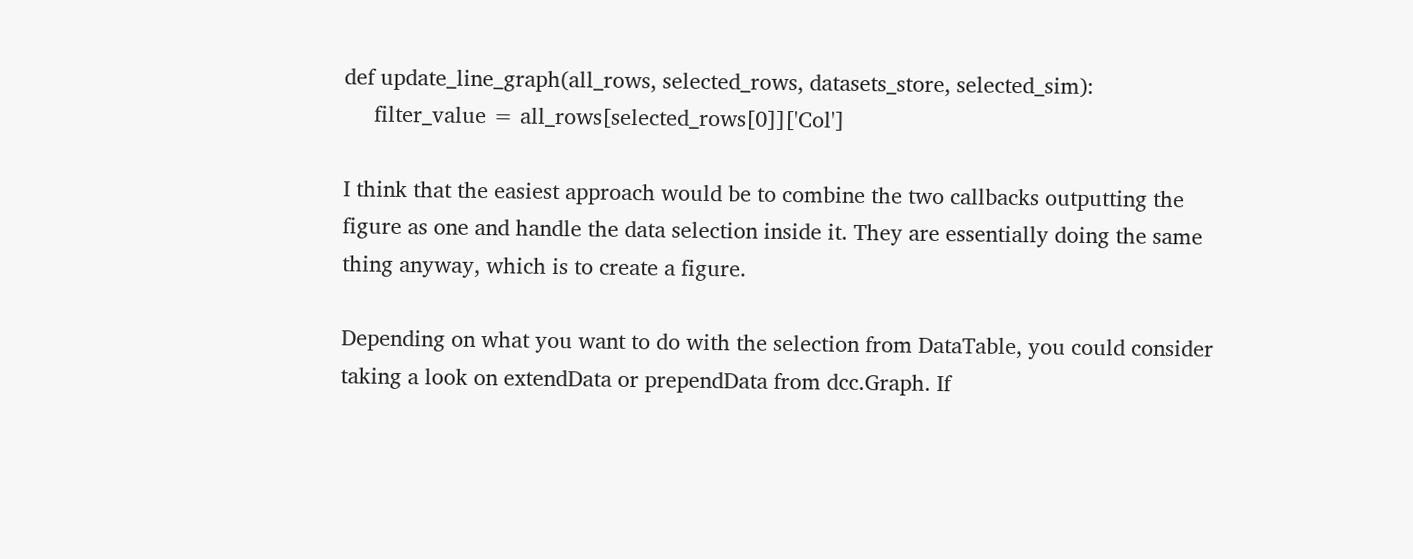def update_line_graph(all_rows, selected_rows, datasets_store, selected_sim):
     filter_value = all_rows[selected_rows[0]]['Col']

I think that the easiest approach would be to combine the two callbacks outputting the figure as one and handle the data selection inside it. They are essentially doing the same thing anyway, which is to create a figure.

Depending on what you want to do with the selection from DataTable, you could consider taking a look on extendData or prependData from dcc.Graph. If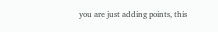you are just adding points, this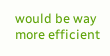would be way more efficient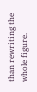than rewriting the whole figure.